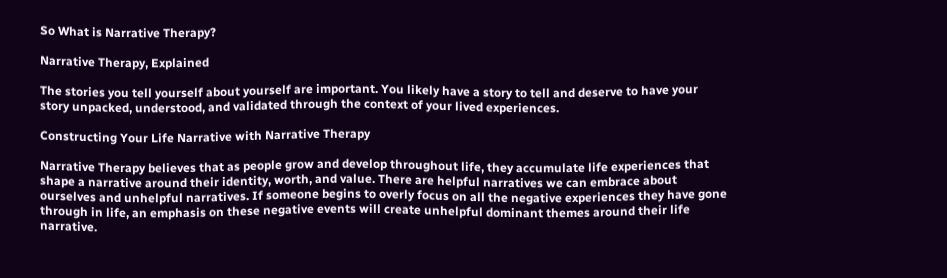So What is Narrative Therapy?

Narrative Therapy, Explained

The stories you tell yourself about yourself are important. You likely have a story to tell and deserve to have your story unpacked, understood, and validated through the context of your lived experiences.

Constructing Your Life Narrative with Narrative Therapy

Narrative Therapy believes that as people grow and develop throughout life, they accumulate life experiences that shape a narrative around their identity, worth, and value. There are helpful narratives we can embrace about ourselves and unhelpful narratives. If someone begins to overly focus on all the negative experiences they have gone through in life, an emphasis on these negative events will create unhelpful dominant themes around their life narrative.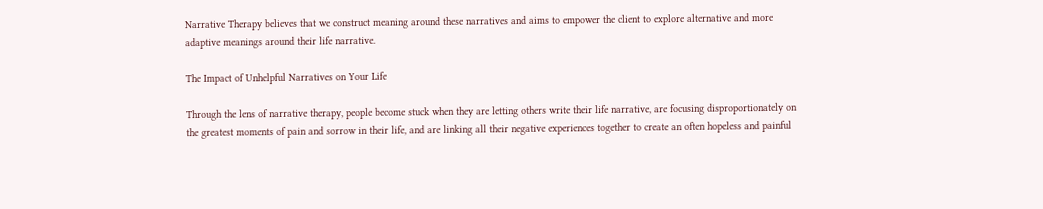Narrative Therapy believes that we construct meaning around these narratives and aims to empower the client to explore alternative and more adaptive meanings around their life narrative.

The Impact of Unhelpful Narratives on Your Life

Through the lens of narrative therapy, people become stuck when they are letting others write their life narrative, are focusing disproportionately on the greatest moments of pain and sorrow in their life, and are linking all their negative experiences together to create an often hopeless and painful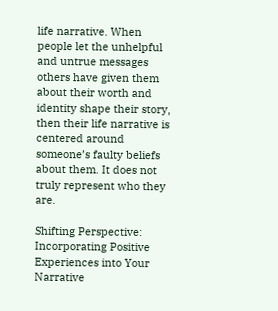life narrative. When people let the unhelpful and untrue messages others have given them about their worth and identity shape their story, then their life narrative is centered around someone’s faulty beliefs about them. It does not truly represent who they are.

Shifting Perspective: Incorporating Positive Experiences into Your Narrative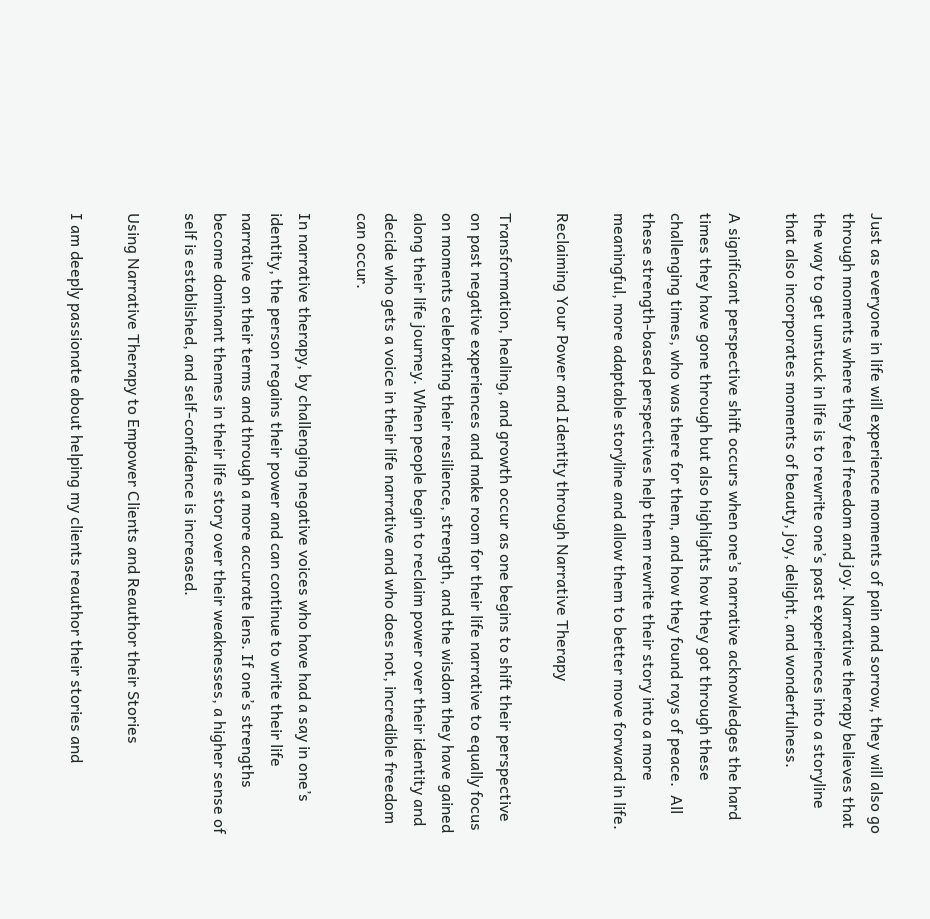Just as everyone in life will experience moments of pain and sorrow, they will also go through moments where they feel freedom and joy. Narrative therapy believes that the way to get unstuck in life is to rewrite one’s past experiences into a storyline that also incorporates moments of beauty, joy, delight, and wonderfulness.

A significant perspective shift occurs when one’s narrative acknowledges the hard times they have gone through but also highlights how they got through these challenging times, who was there for them, and how they found rays of peace.  All these strength-based perspectives help them rewrite their story into a more meaningful, more adaptable storyline and allow them to better move forward in life.

Reclaiming Your Power and Identity through Narrative Therapy

Transformation, healing, and growth occur as one begins to shift their perspective on past negative experiences and make room for their life narrative to equally focus on moments celebrating their resilience, strength, and the wisdom they have gained along their life journey. When people begin to reclaim power over their identity and decide who gets a voice in their life narrative and who does not, incredible freedom can occur.

In narrative therapy, by challenging negative voices who have had a say in one’s identity, the person regains their power and can continue to write their life narrative on their terms and through a more accurate lens. If one’s strengths become dominant themes in their life story over their weaknesses, a higher sense of self is established, and self-confidence is increased.

Using Narrative Therapy to Empower Clients and Reauthor their Stories

I am deeply passionate about helping my clients reauthor their stories and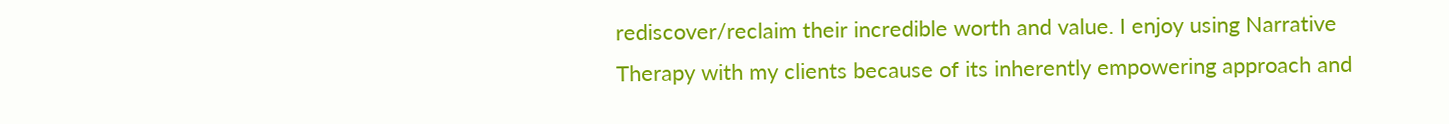rediscover/reclaim their incredible worth and value. I enjoy using Narrative Therapy with my clients because of its inherently empowering approach and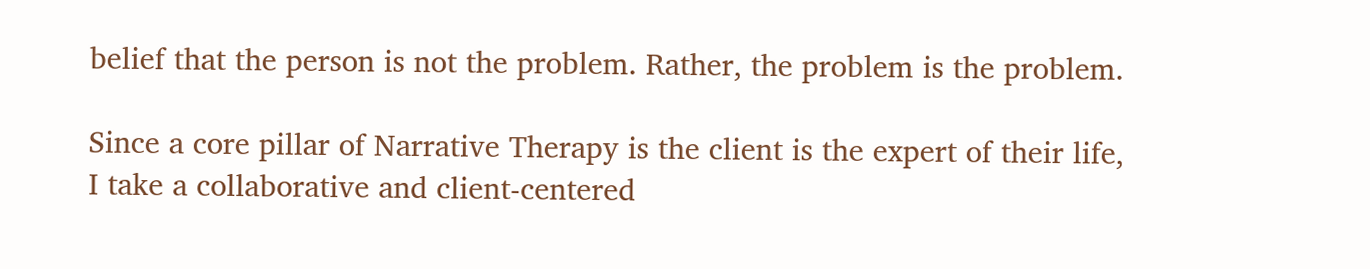belief that the person is not the problem. Rather, the problem is the problem.

Since a core pillar of Narrative Therapy is the client is the expert of their life, I take a collaborative and client-centered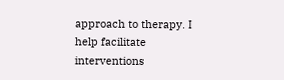approach to therapy. I help facilitate interventions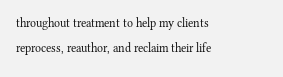throughout treatment to help my clients reprocess, reauthor, and reclaim their life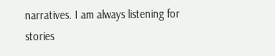narratives. I am always listening for stories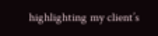highlighting my client’s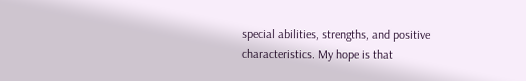special abilities, strengths, and positive characteristics. My hope is that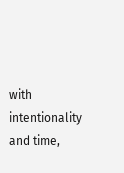with intentionality and time,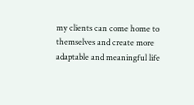my clients can come home to themselves and create more adaptable and meaningful life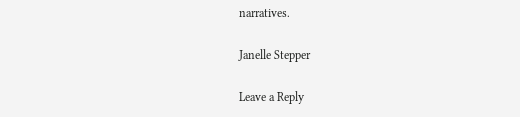narratives.

Janelle Stepper

Leave a Reply